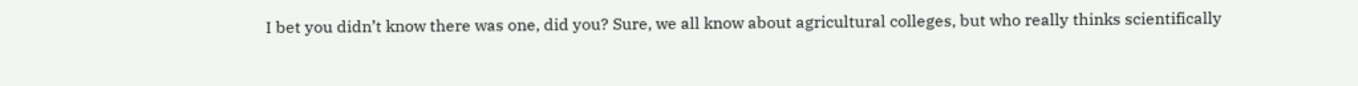I bet you didn’t know there was one, did you? Sure, we all know about agricultural colleges, but who really thinks scientifically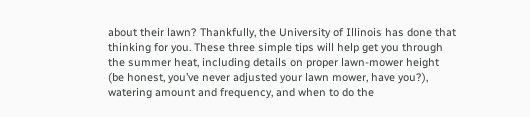about their lawn? Thankfully, the University of Illinois has done that thinking for you. These three simple tips will help get you through the summer heat, including details on proper lawn-mower height (be honest, you’ve never adjusted your lawn mower, have you?), watering amount and frequency, and when to do the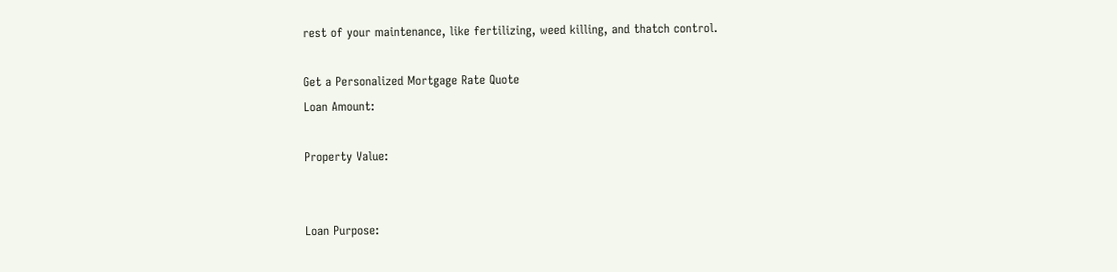rest of your maintenance, like fertilizing, weed killing, and thatch control.

Get a Personalized Mortgage Rate Quote
Loan Amount:

Property Value:


Loan Purpose: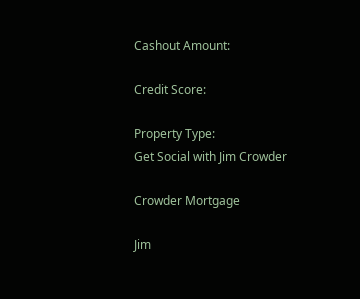Cashout Amount:

Credit Score:

Property Type:
Get Social with Jim Crowder

Crowder Mortgage

Jim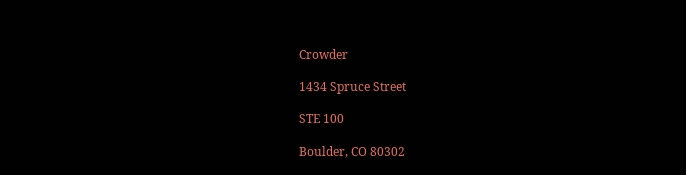Crowder

1434 Spruce Street

STE 100

Boulder, CO 80302